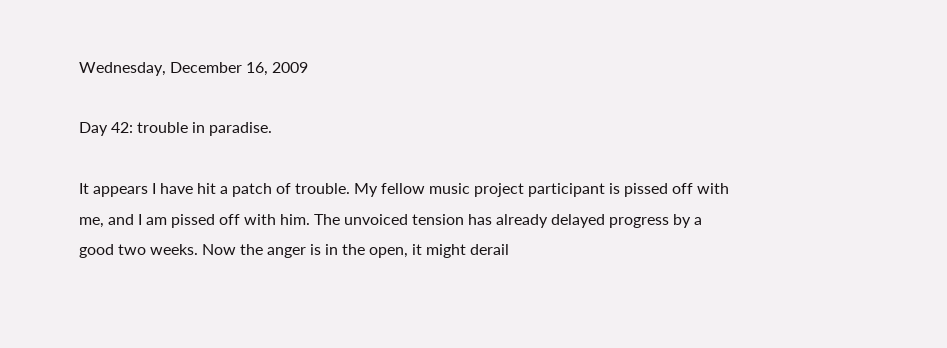Wednesday, December 16, 2009

Day 42: trouble in paradise.

It appears I have hit a patch of trouble. My fellow music project participant is pissed off with me, and I am pissed off with him. The unvoiced tension has already delayed progress by a good two weeks. Now the anger is in the open, it might derail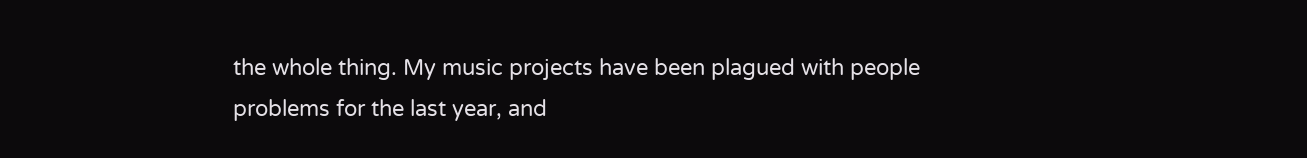the whole thing. My music projects have been plagued with people problems for the last year, and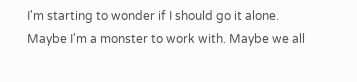I'm starting to wonder if I should go it alone. Maybe I'm a monster to work with. Maybe we all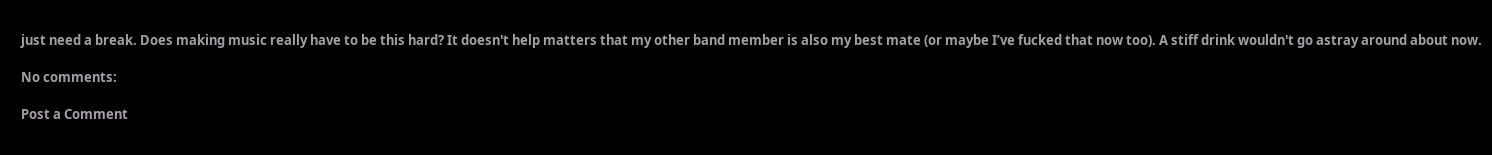just need a break. Does making music really have to be this hard? It doesn't help matters that my other band member is also my best mate (or maybe I’ve fucked that now too). A stiff drink wouldn't go astray around about now.

No comments:

Post a Comment